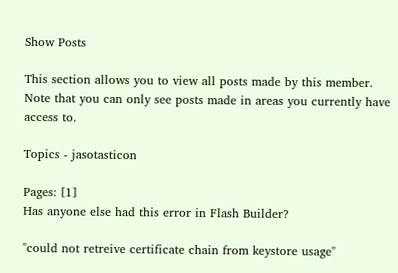Show Posts

This section allows you to view all posts made by this member. Note that you can only see posts made in areas you currently have access to.

Topics - jasotasticon

Pages: [1]
Has anyone else had this error in Flash Builder?

"could not retreive certificate chain from keystore usage"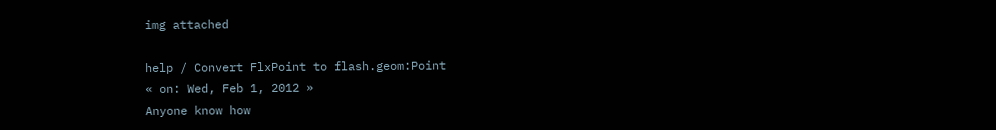img attached

help / Convert FlxPoint to flash.geom:Point
« on: Wed, Feb 1, 2012 »
Anyone know how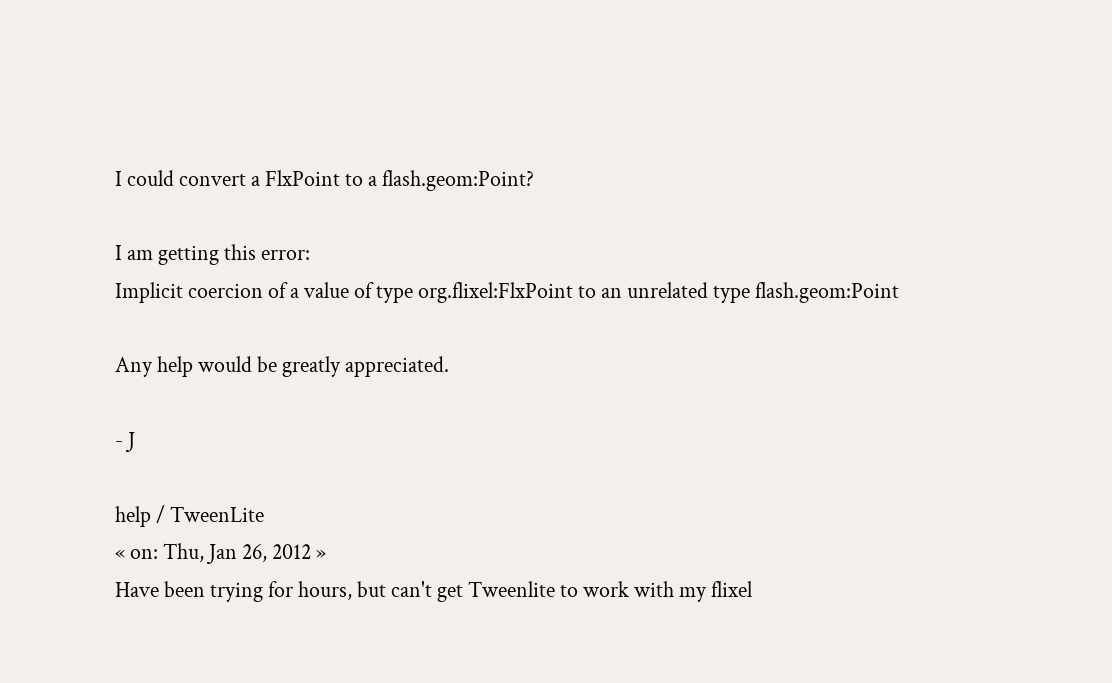I could convert a FlxPoint to a flash.geom:Point?

I am getting this error:
Implicit coercion of a value of type org.flixel:FlxPoint to an unrelated type flash.geom:Point

Any help would be greatly appreciated.

- J

help / TweenLite
« on: Thu, Jan 26, 2012 »
Have been trying for hours, but can't get Tweenlite to work with my flixel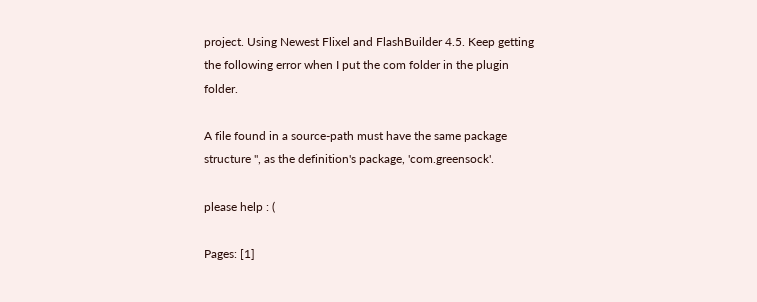project. Using Newest Flixel and FlashBuilder 4.5. Keep getting the following error when I put the com folder in the plugin folder.

A file found in a source-path must have the same package structure '', as the definition's package, 'com.greensock'.

please help : (

Pages: [1]